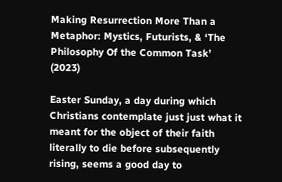Making Resurrection More Than a Metaphor: Mystics, Futurists, & ‘The Philosophy Of the Common Task’ (2023)

Easter Sunday, a day during which Christians contemplate just just what it meant for the object of their faith literally to die before subsequently rising, seems a good day to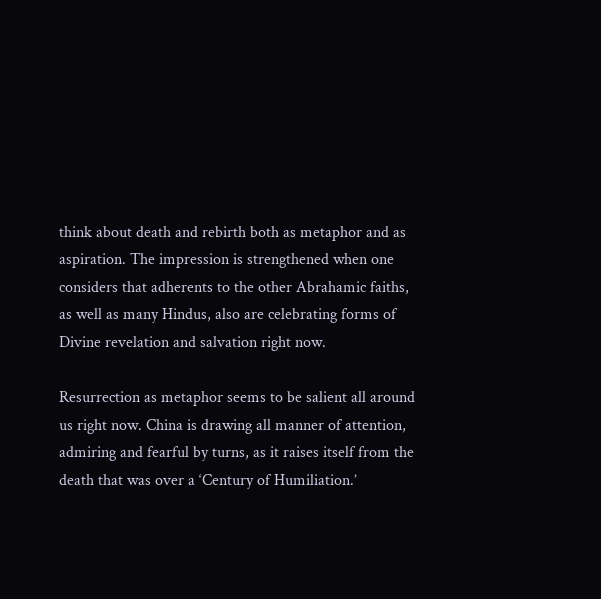think about death and rebirth both as metaphor and as aspiration. The impression is strengthened when one considers that adherents to the other Abrahamic faiths, as well as many Hindus, also are celebrating forms of Divine revelation and salvation right now.

Resurrection as metaphor seems to be salient all around us right now. China is drawing all manner of attention, admiring and fearful by turns, as it raises itself from the death that was over a ‘Century of Humiliation.’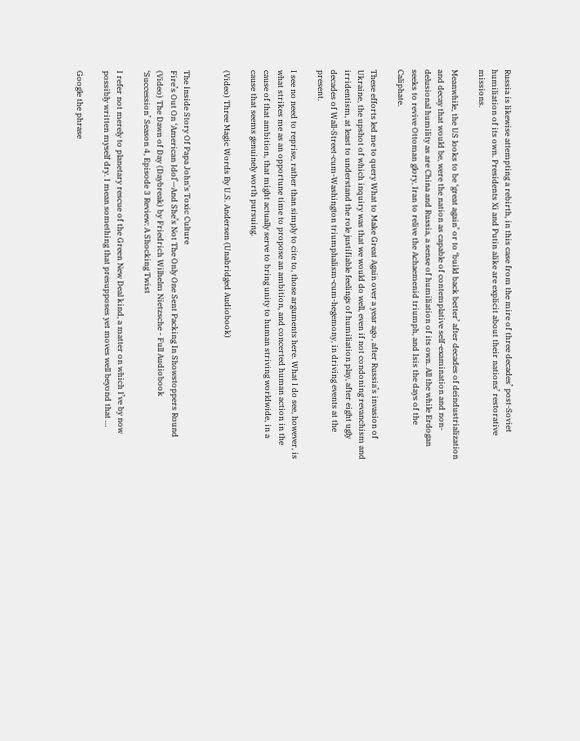Russia is likewise attempting a rebirth, in this case from the mire of three decades’ post-Soviet humiliation of its own. Presidents Xi and Putin alike are explicit about their nations’ restorative missions.

Meanwhile, the US looks to be ‘great again’ or to ‘build back better’ after decades of deindustrialization and decay that would be, were the nation as capable of contemplative self-examination and non-delusional humility as are China and Russia, a sense of humiliation of its own. All the while Erdogan seeks to revive Ottoman glory, Iran to relive the Achaemenid triumph, and Isis the days of the Caliphate.

These efforts led me to query What to Make Great Again over a year ago, after Russia’s invasion of Ukraine, the upshot of which inquiry was that we would do well, even if not condoning revanchism and irridentism, at least to understand the role justifiable feelings of humiliation play, after eight ugly decades of Wall-Street-cum-Washington triumphalism-cum-hegemony, in driving events at the present.

I see no need to reprise, rather than simply to cite to, those arguments here. What I do see, however, is what strikes me as an opportune time to propose an ambition, and concerted human action in the cause of that ambition, that might actually serve to bring unity to human striving worldwide, in a cause that seems genuinely worth pursuing.

(Video) Three Magic Words By U.S. Andersen (Unabridged Audiobook)


The Inside Story Of Papa John's Toxic Culture
Fire’s Out On ‘American Idol’—And She’s Not The Only One Sent Packing In Showstoppers Round
(Video) The Dawn of Day (Daybreak) by Friedrich Wilhelm Nietzsche - Full Audiobook
‘Succession’ Season 4, Episode 3 Review: A Shocking Twist

I refer not merely to planetary rescue of the Green New Deal kind, a matter on which I’ve by now possibly written myself dry. I mean something that presupposes yet moves well beyond that …

Google the phrase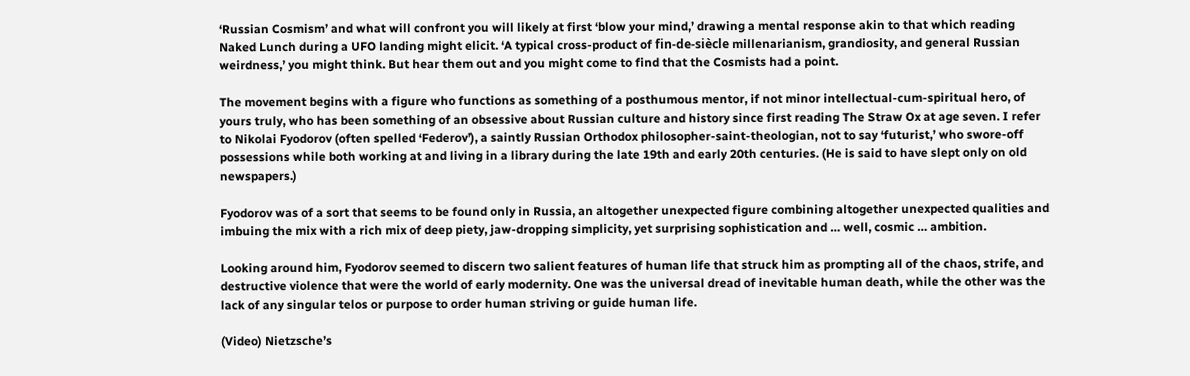‘Russian Cosmism’ and what will confront you will likely at first ‘blow your mind,’ drawing a mental response akin to that which reading Naked Lunch during a UFO landing might elicit. ‘A typical cross-product of fin-de-siècle millenarianism, grandiosity, and general Russian weirdness,’ you might think. But hear them out and you might come to find that the Cosmists had a point.

The movement begins with a figure who functions as something of a posthumous mentor, if not minor intellectual-cum-spiritual hero, of yours truly, who has been something of an obsessive about Russian culture and history since first reading The Straw Ox at age seven. I refer to Nikolai Fyodorov (often spelled ‘Federov’), a saintly Russian Orthodox philosopher-saint-theologian, not to say ‘futurist,’ who swore-off possessions while both working at and living in a library during the late 19th and early 20th centuries. (He is said to have slept only on old newspapers.)

Fyodorov was of a sort that seems to be found only in Russia, an altogether unexpected figure combining altogether unexpected qualities and imbuing the mix with a rich mix of deep piety, jaw-dropping simplicity, yet surprising sophistication and … well, cosmic … ambition.

Looking around him, Fyodorov seemed to discern two salient features of human life that struck him as prompting all of the chaos, strife, and destructive violence that were the world of early modernity. One was the universal dread of inevitable human death, while the other was the lack of any singular telos or purpose to order human striving or guide human life.

(Video) Nietzsche’s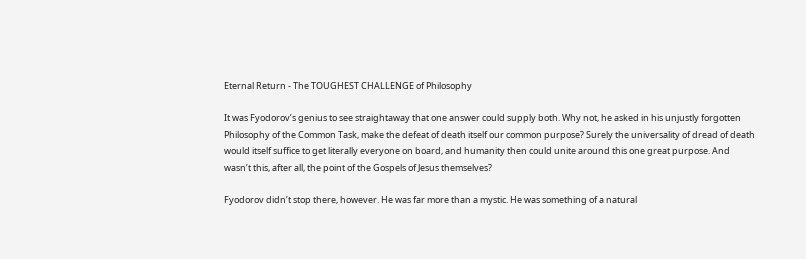Eternal Return - The TOUGHEST CHALLENGE of Philosophy

It was Fyodorov’s genius to see straightaway that one answer could supply both. Why not, he asked in his unjustly forgotten Philosophy of the Common Task, make the defeat of death itself our common purpose? Surely the universality of dread of death would itself suffice to get literally everyone on board, and humanity then could unite around this one great purpose. And wasn’t this, after all, the point of the Gospels of Jesus themselves?

Fyodorov didn’t stop there, however. He was far more than a mystic. He was something of a natural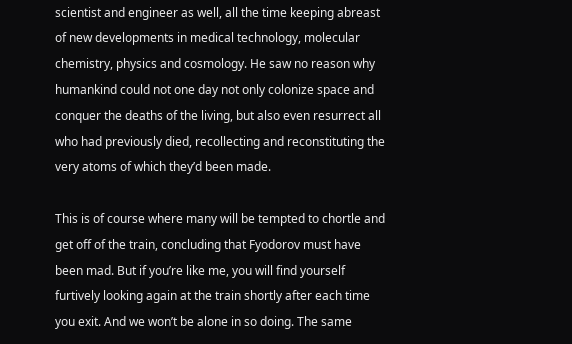scientist and engineer as well, all the time keeping abreast of new developments in medical technology, molecular chemistry, physics and cosmology. He saw no reason why humankind could not one day not only colonize space and conquer the deaths of the living, but also even resurrect all who had previously died, recollecting and reconstituting the very atoms of which they’d been made.

This is of course where many will be tempted to chortle and get off of the train, concluding that Fyodorov must have been mad. But if you’re like me, you will find yourself furtively looking again at the train shortly after each time you exit. And we won’t be alone in so doing. The same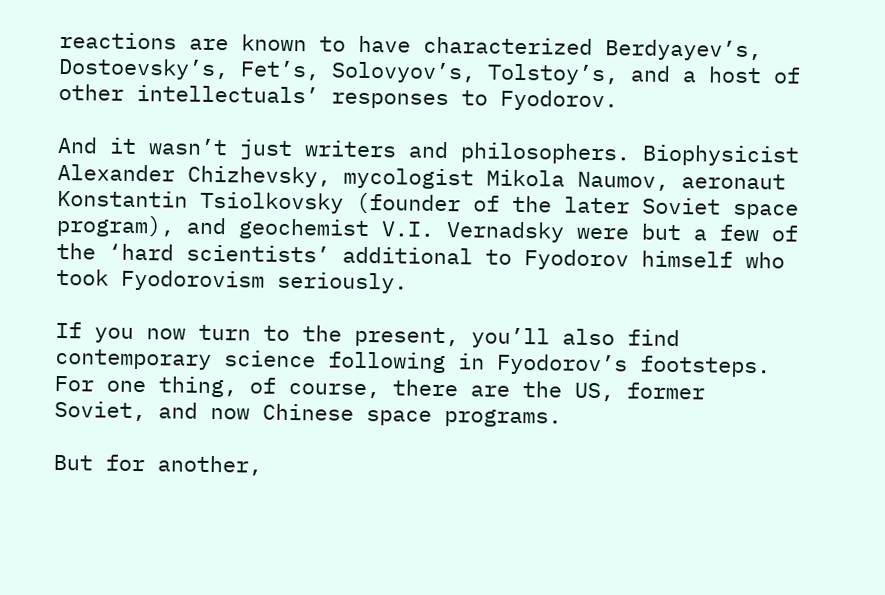reactions are known to have characterized Berdyayev’s, Dostoevsky’s, Fet’s, Solovyov’s, Tolstoy’s, and a host of other intellectuals’ responses to Fyodorov.

And it wasn’t just writers and philosophers. Biophysicist Alexander Chizhevsky, mycologist Mikola Naumov, aeronaut Konstantin Tsiolkovsky (founder of the later Soviet space program), and geochemist V.I. Vernadsky were but a few of the ‘hard scientists’ additional to Fyodorov himself who took Fyodorovism seriously.

If you now turn to the present, you’ll also find contemporary science following in Fyodorov’s footsteps. For one thing, of course, there are the US, former Soviet, and now Chinese space programs.

But for another,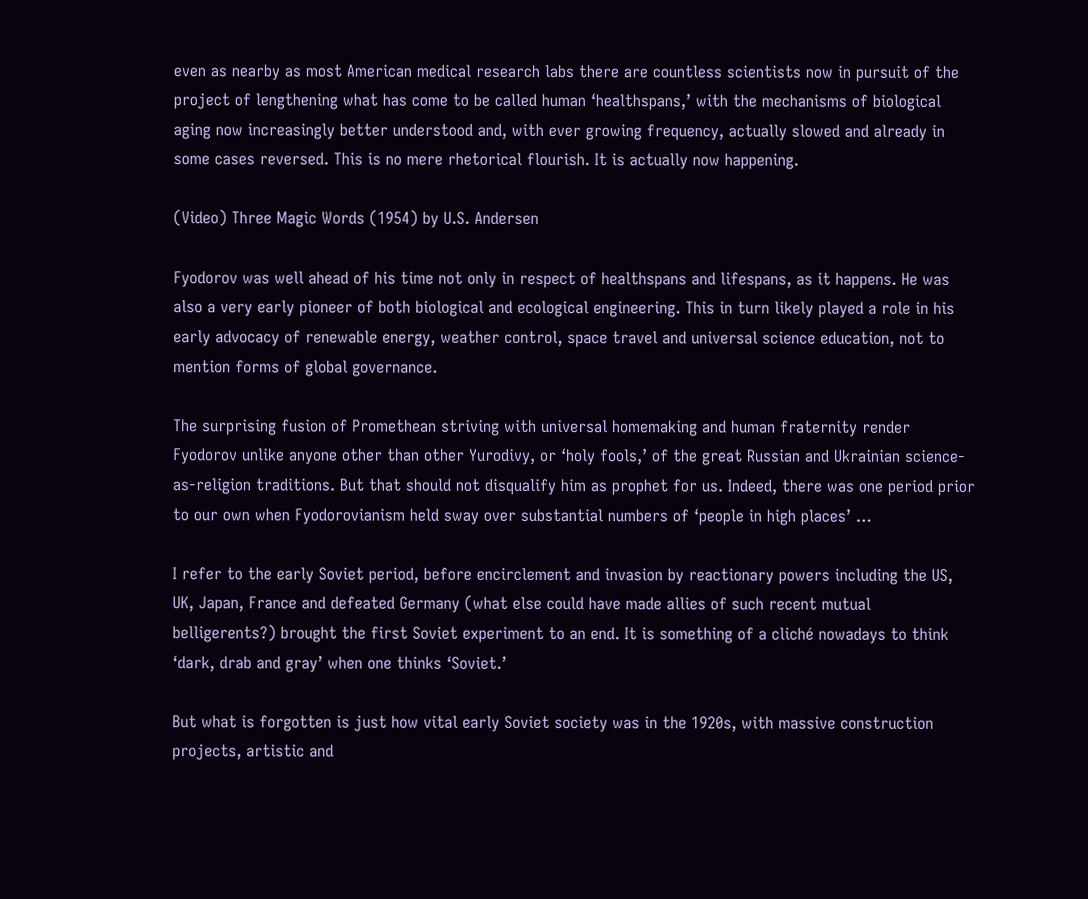even as nearby as most American medical research labs there are countless scientists now in pursuit of the project of lengthening what has come to be called human ‘healthspans,’ with the mechanisms of biological aging now increasingly better understood and, with ever growing frequency, actually slowed and already in some cases reversed. This is no mere rhetorical flourish. It is actually now happening.

(Video) Three Magic Words (1954) by U.S. Andersen

Fyodorov was well ahead of his time not only in respect of healthspans and lifespans, as it happens. He was also a very early pioneer of both biological and ecological engineering. This in turn likely played a role in his early advocacy of renewable energy, weather control, space travel and universal science education, not to mention forms of global governance.

The surprising fusion of Promethean striving with universal homemaking and human fraternity render Fyodorov unlike anyone other than other Yurodivy, or ‘holy fools,’ of the great Russian and Ukrainian science-as-religion traditions. But that should not disqualify him as prophet for us. Indeed, there was one period prior to our own when Fyodorovianism held sway over substantial numbers of ‘people in high places’ …

I refer to the early Soviet period, before encirclement and invasion by reactionary powers including the US, UK, Japan, France and defeated Germany (what else could have made allies of such recent mutual belligerents?) brought the first Soviet experiment to an end. It is something of a cliché nowadays to think ‘dark, drab and gray’ when one thinks ‘Soviet.’

But what is forgotten is just how vital early Soviet society was in the 1920s, with massive construction projects, artistic and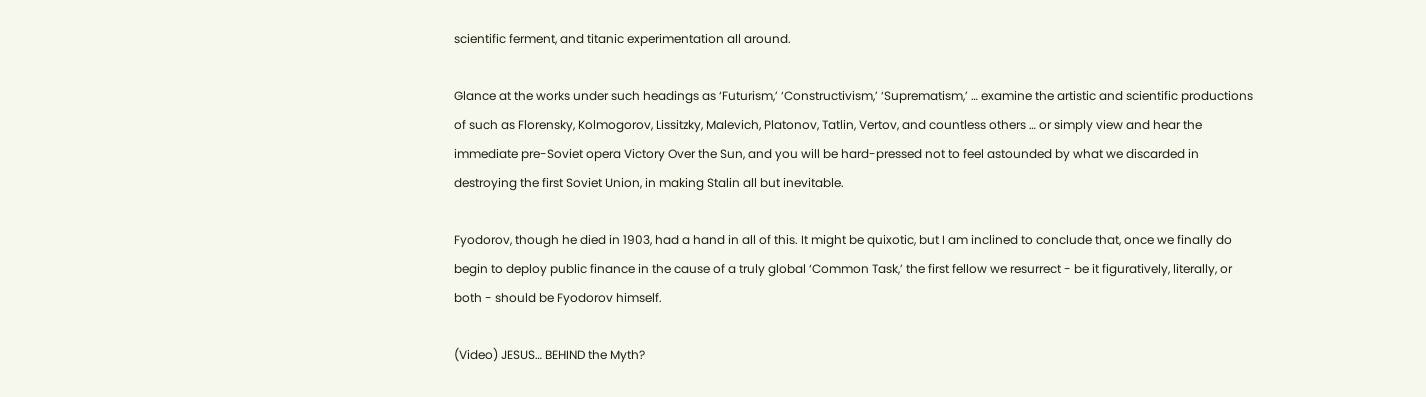scientific ferment, and titanic experimentation all around.

Glance at the works under such headings as ‘Futurism,’ ‘Constructivism,’ ‘Suprematism,’ … examine the artistic and scientific productions of such as Florensky, Kolmogorov, Lissitzky, Malevich, Platonov, Tatlin, Vertov, and countless others … or simply view and hear the immediate pre-Soviet opera Victory Over the Sun, and you will be hard-pressed not to feel astounded by what we discarded in destroying the first Soviet Union, in making Stalin all but inevitable.

Fyodorov, though he died in 1903, had a hand in all of this. It might be quixotic, but I am inclined to conclude that, once we finally do begin to deploy public finance in the cause of a truly global ‘Common Task,’ the first fellow we resurrect - be it figuratively, literally, or both - should be Fyodorov himself.

(Video) JESUS… BEHIND the Myth?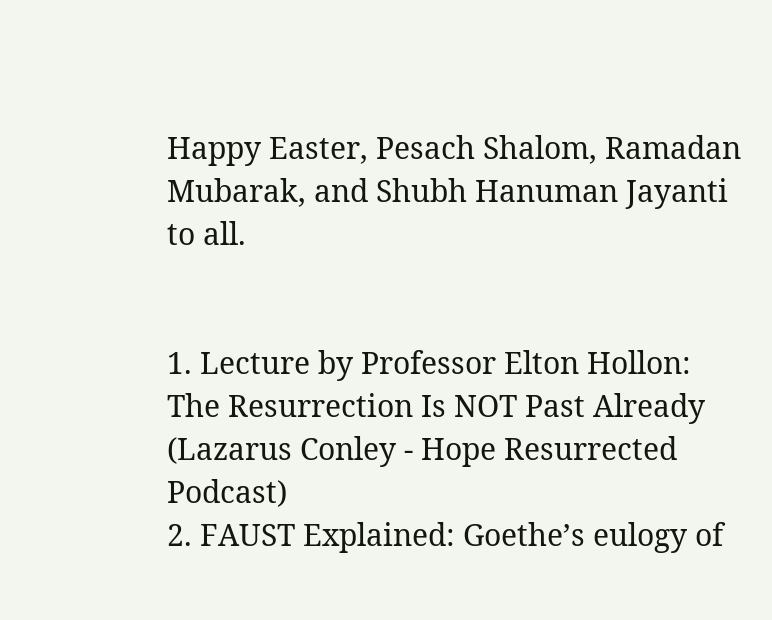Happy Easter, Pesach Shalom, Ramadan Mubarak, and Shubh Hanuman Jayanti to all.


1. Lecture by Professor Elton Hollon: The Resurrection Is NOT Past Already
(Lazarus Conley - Hope Resurrected Podcast)
2. FAUST Explained: Goethe’s eulogy of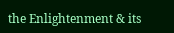the Enlightenment & its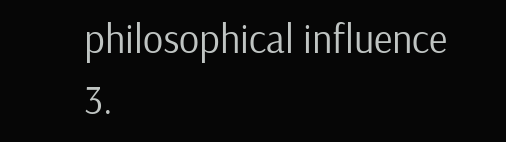philosophical influence
3.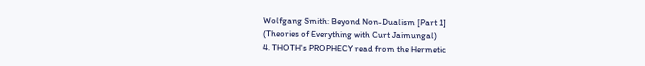Wolfgang Smith: Beyond Non-Dualism [Part 1]
(Theories of Everything with Curt Jaimungal)
4. THOTH's PROPHECY read from the Hermetic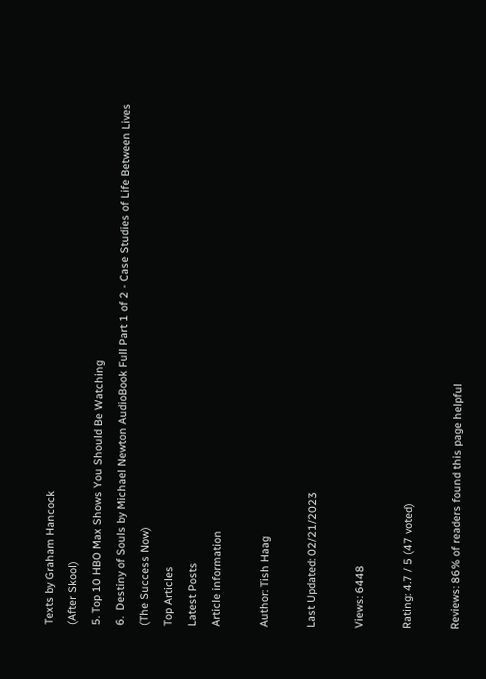Texts by Graham Hancock
(After Skool)
5. Top 10 HBO Max Shows You Should Be Watching
6.  Destiny of Souls by Michael Newton AudioBook Full Part 1 of 2 - Case Studies of Life Between Lives
(The Success Now)
Top Articles
Latest Posts
Article information

Author: Tish Haag

Last Updated: 02/21/2023

Views: 6448

Rating: 4.7 / 5 (47 voted)

Reviews: 86% of readers found this page helpful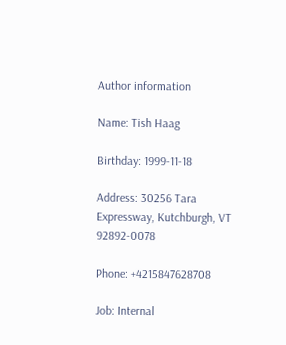Author information

Name: Tish Haag

Birthday: 1999-11-18

Address: 30256 Tara Expressway, Kutchburgh, VT 92892-0078

Phone: +4215847628708

Job: Internal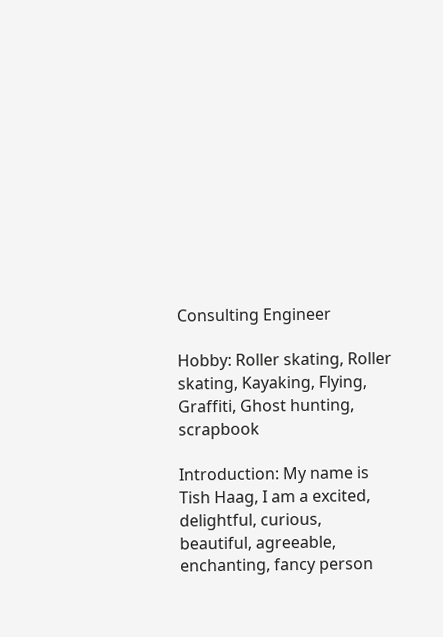Consulting Engineer

Hobby: Roller skating, Roller skating, Kayaking, Flying, Graffiti, Ghost hunting, scrapbook

Introduction: My name is Tish Haag, I am a excited, delightful, curious, beautiful, agreeable, enchanting, fancy person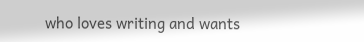who loves writing and wants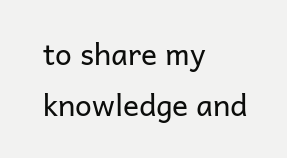to share my knowledge and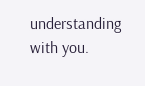understanding with you.